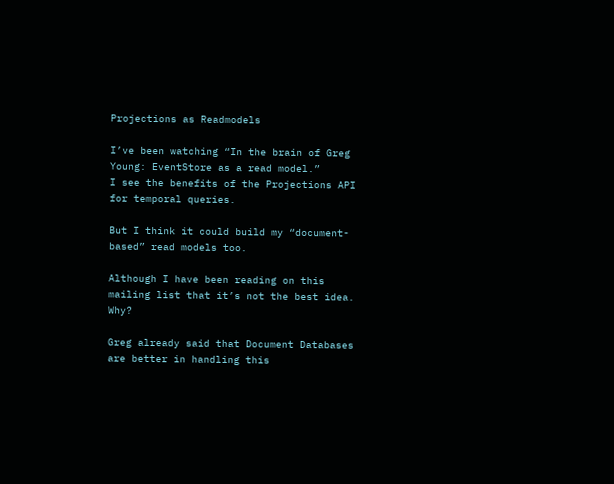Projections as Readmodels

I’ve been watching “In the brain of Greg Young: EventStore as a read model.”
I see the benefits of the Projections API for temporal queries.

But I think it could build my “document-based” read models too.

Although I have been reading on this mailing list that it’s not the best idea. Why?

Greg already said that Document Databases are better in handling this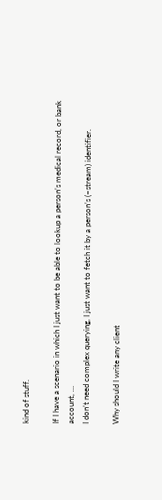kind of stuff.

If I have a scenario in which I just want to be able to lookup a person’s medical record, or bank account, …
I don’t need complex querying, I just want to fetch it by a person’s (~stream) identifier.

Why should I write any client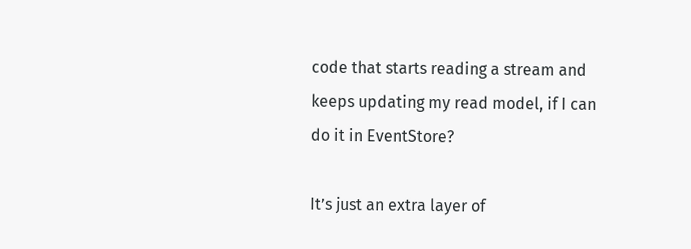code that starts reading a stream and keeps updating my read model, if I can do it in EventStore?

It’s just an extra layer of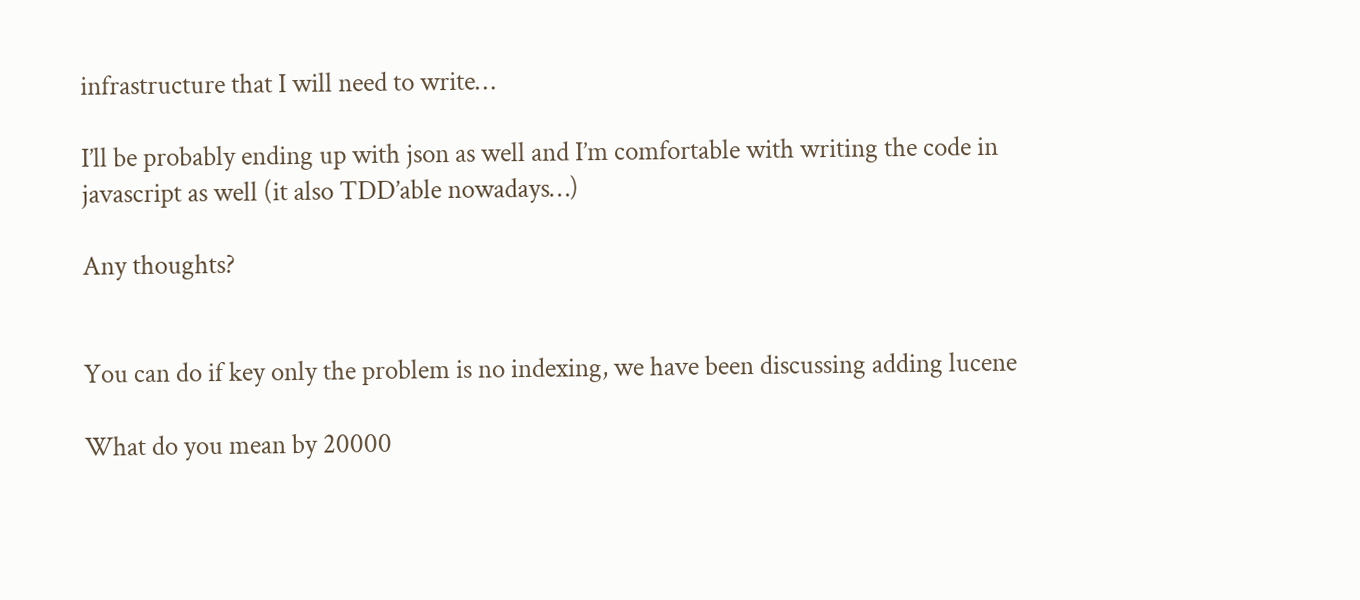infrastructure that I will need to write…

I’ll be probably ending up with json as well and I’m comfortable with writing the code in javascript as well (it also TDD’able nowadays…)

Any thoughts?


You can do if key only the problem is no indexing, we have been discussing adding lucene

What do you mean by 20000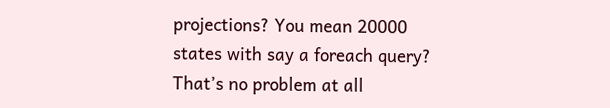projections? You mean 20000 states with say a foreach query? That’s no problem at all